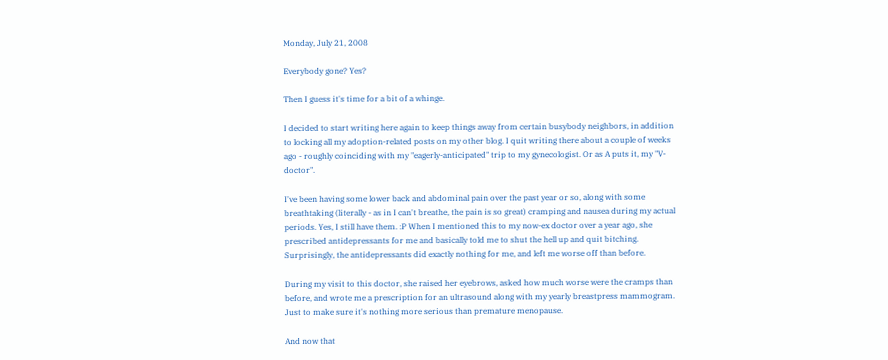Monday, July 21, 2008

Everybody gone? Yes?

Then I guess it's time for a bit of a whinge.

I decided to start writing here again to keep things away from certain busybody neighbors, in addition to locking all my adoption-related posts on my other blog. I quit writing there about a couple of weeks ago - roughly coinciding with my "eagerly-anticipated" trip to my gynecologist. Or as A puts it, my "V-doctor".

I've been having some lower back and abdominal pain over the past year or so, along with some breathtaking (literally - as in I can't breathe, the pain is so great) cramping and nausea during my actual periods. Yes, I still have them. :P When I mentioned this to my now-ex doctor over a year ago, she prescribed antidepressants for me and basically told me to shut the hell up and quit bitching. Surprisingly, the antidepressants did exactly nothing for me, and left me worse off than before.

During my visit to this doctor, she raised her eyebrows, asked how much worse were the cramps than before, and wrote me a prescription for an ultrasound along with my yearly breastpress mammogram. Just to make sure it's nothing more serious than premature menopause.

And now that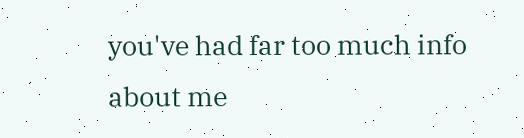you've had far too much info about me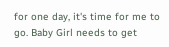for one day, it's time for me to go. Baby Girl needs to get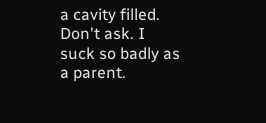a cavity filled. Don't ask. I suck so badly as a parent.